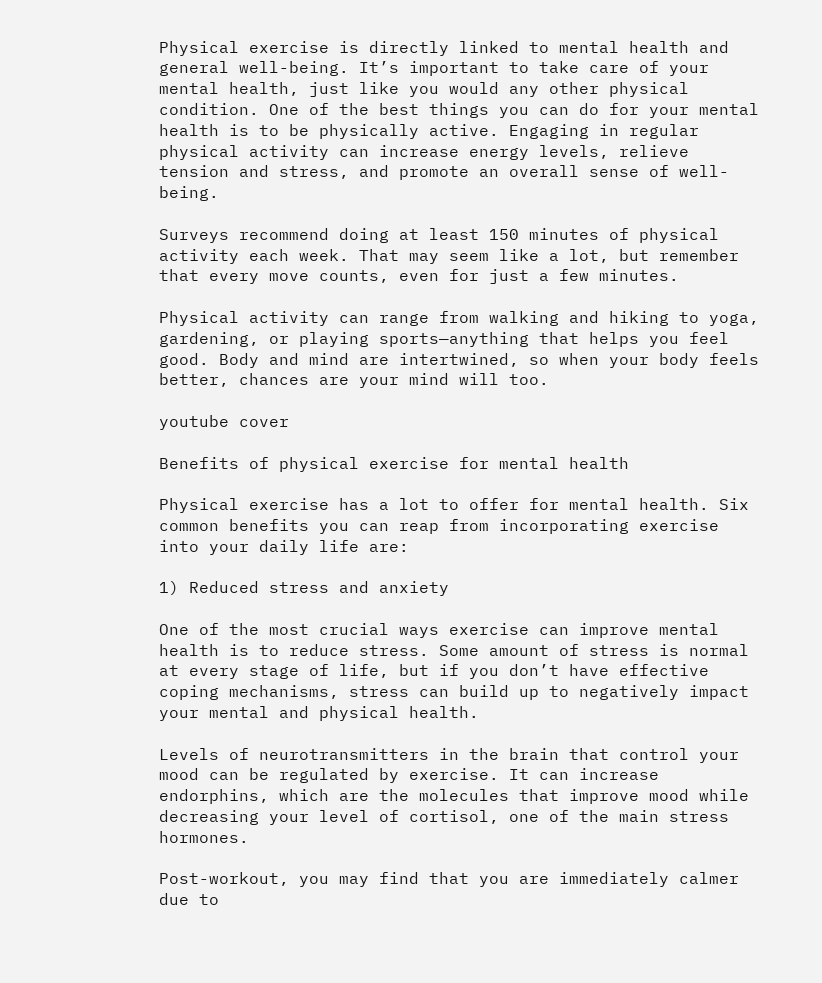Physical exercise is directly linked to mental health and general well-being. It’s important to take care of your mental health, just like you would any other physical condition. One of the best things you can do for your mental health is to be physically active. Engaging in regular physical activity can increase energy levels, relieve tension and stress, and promote an overall sense of well-being.

Surveys recommend doing at least 150 minutes of physical activity each week. That may seem like a lot, but remember that every move counts, even for just a few minutes.

Physical activity can range from walking and hiking to yoga, gardening, or playing sports—anything that helps you feel good. Body and mind are intertwined, so when your body feels better, chances are your mind will too.

youtube cover

Benefits of physical exercise for mental health

Physical exercise has a lot to offer for mental health. Six common benefits you can reap from incorporating exercise into your daily life are:

1) Reduced stress and anxiety

One of the most crucial ways exercise can improve mental health is to reduce stress. Some amount of stress is normal at every stage of life, but if you don’t have effective coping mechanisms, stress can build up to negatively impact your mental and physical health.

Levels of neurotransmitters in the brain that control your mood can be regulated by exercise. It can increase endorphins, which are the molecules that improve mood while decreasing your level of cortisol, one of the main stress hormones.

Post-workout, you may find that you are immediately calmer due to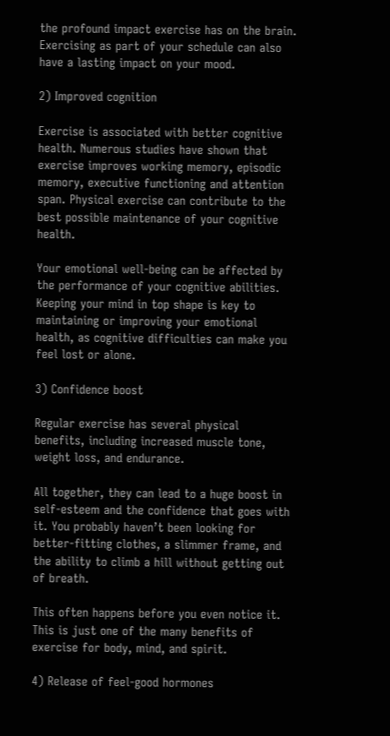the profound impact exercise has on the brain. Exercising as part of your schedule can also have a lasting impact on your mood.

2) Improved cognition

Exercise is associated with better cognitive health. Numerous studies have shown that exercise improves working memory, episodic memory, executive functioning and attention span. Physical exercise can contribute to the best possible maintenance of your cognitive health.

Your emotional well-being can be affected by the performance of your cognitive abilities. Keeping your mind in top shape is key to maintaining or improving your emotional health, as cognitive difficulties can make you feel lost or alone.

3) Confidence boost

Regular exercise has several physical benefits, including increased muscle tone, weight loss, and endurance.

All together, they can lead to a huge boost in self-esteem and the confidence that goes with it. You probably haven’t been looking for better-fitting clothes, a slimmer frame, and the ability to climb a hill without getting out of breath.

This often happens before you even notice it. This is just one of the many benefits of exercise for body, mind, and spirit.

4) Release of feel-good hormones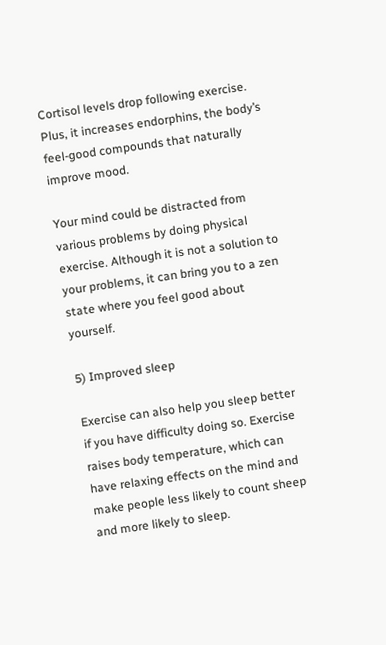Cortisol levels drop following exercise. Plus, it increases endorphins, the body’s feel-good compounds that naturally improve mood.

Your mind could be distracted from various problems by doing physical exercise. Although it is not a solution to your problems, it can bring you to a zen state where you feel good about yourself.

5) Improved sleep

Exercise can also help you sleep better if you have difficulty doing so. Exercise raises body temperature, which can have relaxing effects on the mind and make people less likely to count sheep and more likely to sleep.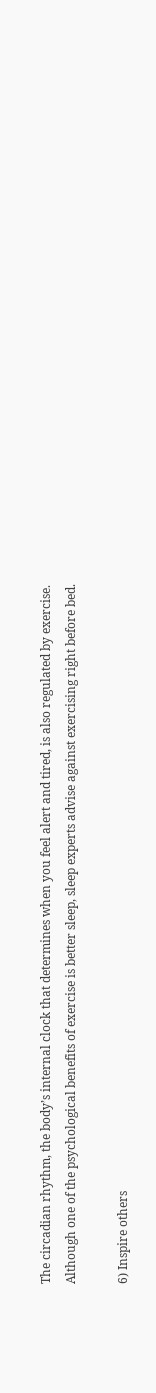The circadian rhythm, the body’s internal clock that determines when you feel alert and tired, is also regulated by exercise. Although one of the psychological benefits of exercise is better sleep, sleep experts advise against exercising right before bed.

6) Inspire others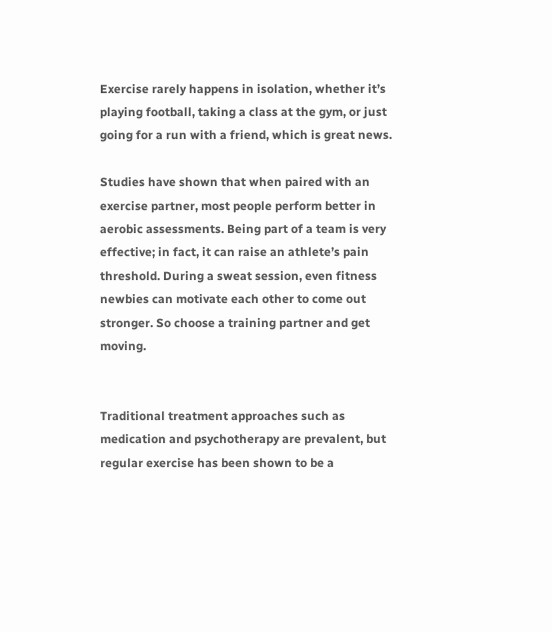Exercise rarely happens in isolation, whether it’s playing football, taking a class at the gym, or just going for a run with a friend, which is great news.

Studies have shown that when paired with an exercise partner, most people perform better in aerobic assessments. Being part of a team is very effective; in fact, it can raise an athlete’s pain threshold. During a sweat session, even fitness newbies can motivate each other to come out stronger. So choose a training partner and get moving.


Traditional treatment approaches such as medication and psychotherapy are prevalent, but regular exercise has been shown to be a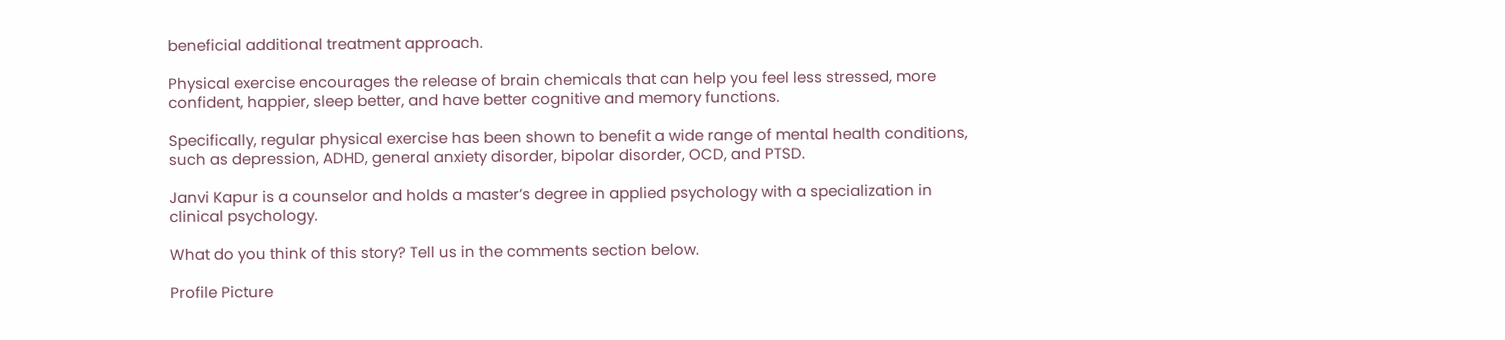beneficial additional treatment approach.

Physical exercise encourages the release of brain chemicals that can help you feel less stressed, more confident, happier, sleep better, and have better cognitive and memory functions.

Specifically, regular physical exercise has been shown to benefit a wide range of mental health conditions, such as depression, ADHD, general anxiety disorder, bipolar disorder, OCD, and PTSD.

Janvi Kapur is a counselor and holds a master’s degree in applied psychology with a specialization in clinical psychology.

What do you think of this story? Tell us in the comments section below.

Profile Picture